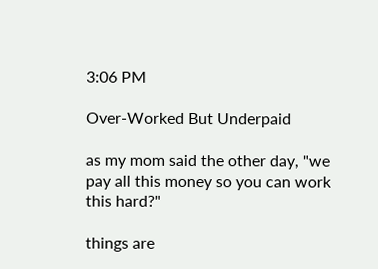3:06 PM

Over-Worked But Underpaid

as my mom said the other day, "we pay all this money so you can work this hard?"

things are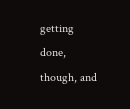getting done, though, and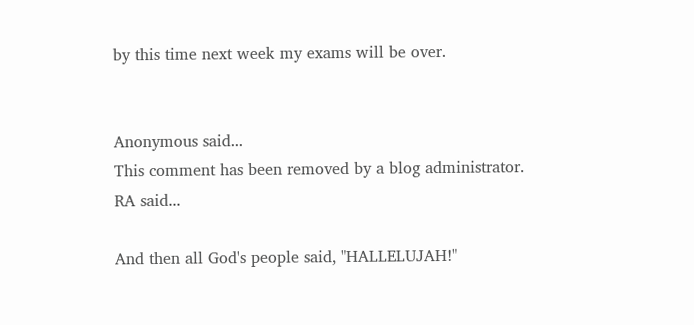by this time next week my exams will be over.


Anonymous said...
This comment has been removed by a blog administrator.
RA said...

And then all God's people said, "HALLELUJAH!"